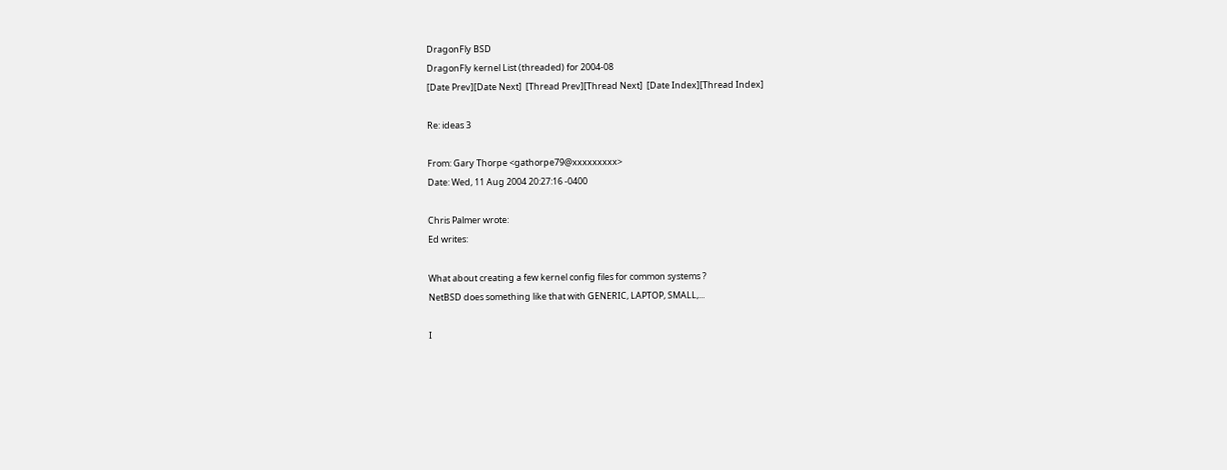DragonFly BSD
DragonFly kernel List (threaded) for 2004-08
[Date Prev][Date Next]  [Thread Prev][Thread Next]  [Date Index][Thread Index]

Re: ideas 3

From: Gary Thorpe <gathorpe79@xxxxxxxxx>
Date: Wed, 11 Aug 2004 20:27:16 -0400

Chris Palmer wrote:
Ed writes:

What about creating a few kernel config files for common systems ?
NetBSD does something like that with GENERIC, LAPTOP, SMALL,...

I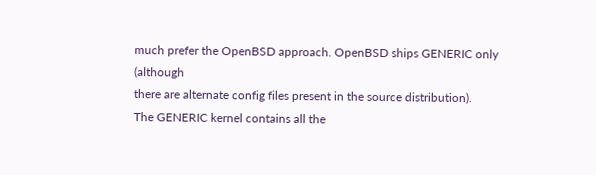much prefer the OpenBSD approach. OpenBSD ships GENERIC only (although
there are alternate config files present in the source distribution).
The GENERIC kernel contains all the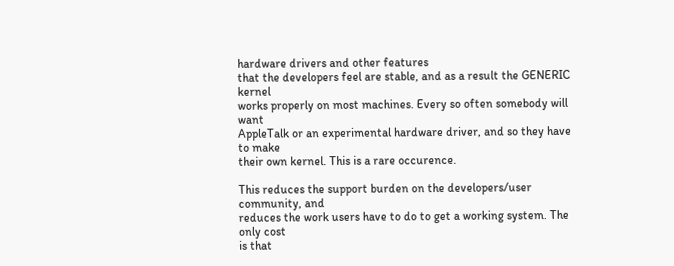hardware drivers and other features
that the developers feel are stable, and as a result the GENERIC kernel
works properly on most machines. Every so often somebody will want
AppleTalk or an experimental hardware driver, and so they have to make
their own kernel. This is a rare occurence.

This reduces the support burden on the developers/user community, and
reduces the work users have to do to get a working system. The only cost
is that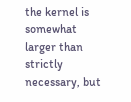the kernel is somewhat larger than strictly necessary, but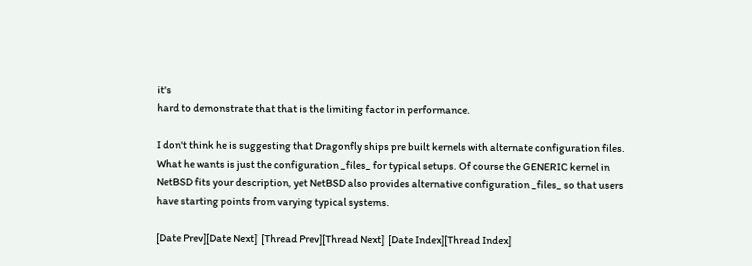it's
hard to demonstrate that that is the limiting factor in performance.

I don't think he is suggesting that Dragonfly ships pre built kernels with alternate configuration files. What he wants is just the configuration _files_ for typical setups. Of course the GENERIC kernel in NetBSD fits your description, yet NetBSD also provides alternative configuration _files_ so that users have starting points from varying typical systems.

[Date Prev][Date Next]  [Thread Prev][Thread Next]  [Date Index][Thread Index]